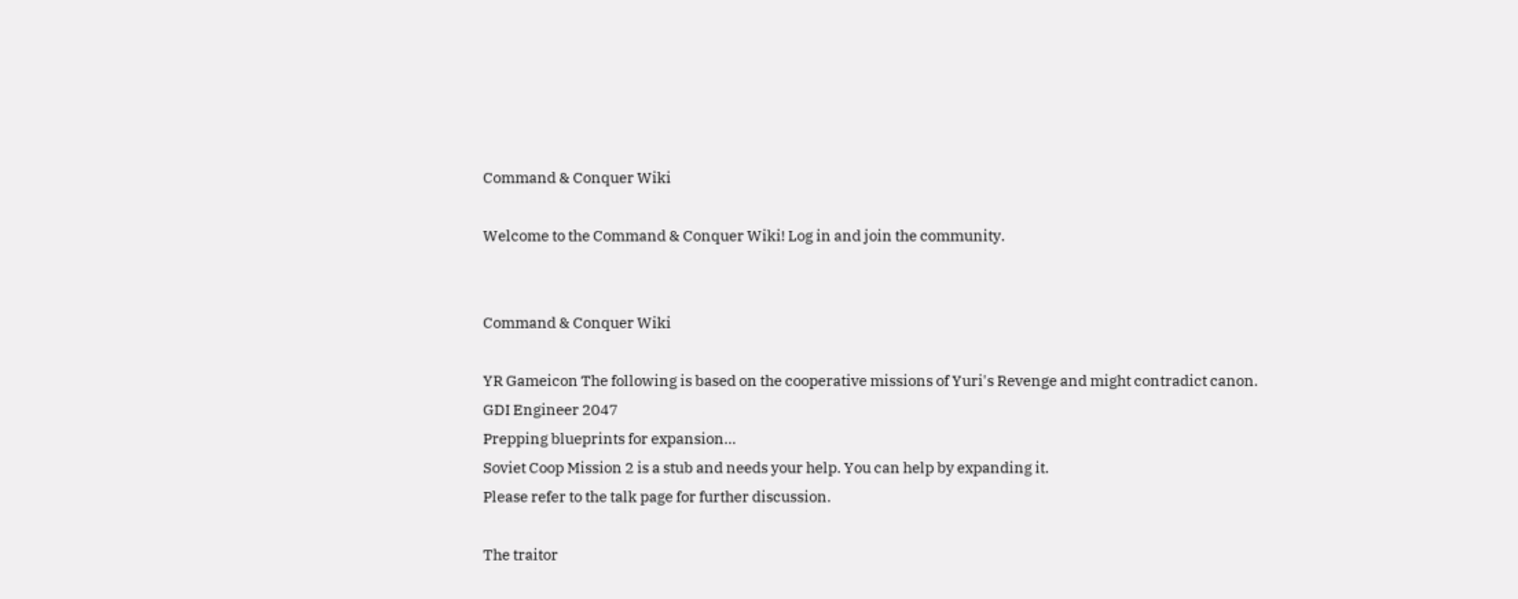Command & Conquer Wiki

Welcome to the Command & Conquer Wiki! Log in and join the community.


Command & Conquer Wiki

YR Gameicon The following is based on the cooperative missions of Yuri's Revenge and might contradict canon.
GDI Engineer 2047
Prepping blueprints for expansion...
Soviet Coop Mission 2 is a stub and needs your help. You can help by expanding it.
Please refer to the talk page for further discussion.

The traitor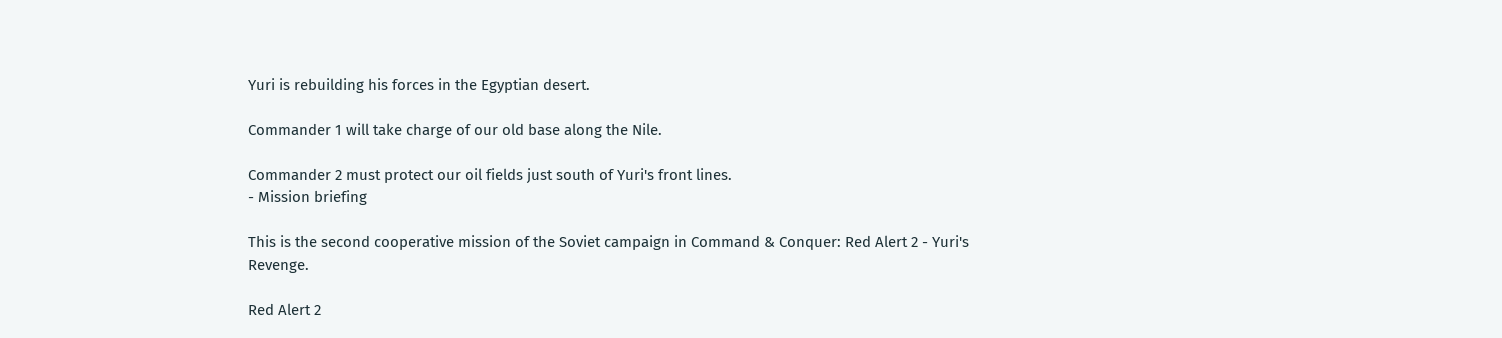Yuri is rebuilding his forces in the Egyptian desert.

Commander 1 will take charge of our old base along the Nile.

Commander 2 must protect our oil fields just south of Yuri's front lines.
- Mission briefing

This is the second cooperative mission of the Soviet campaign in Command & Conquer: Red Alert 2 - Yuri's Revenge.

Red Alert 2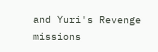and Yuri's Revenge missions